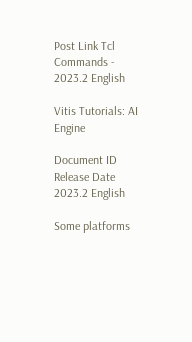Post Link Tcl Commands - 2023.2 English

Vitis Tutorials: AI Engine

Document ID
Release Date
2023.2 English

Some platforms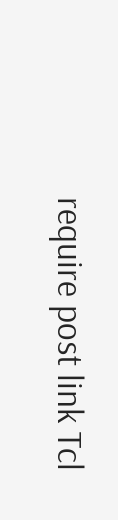require post link Tcl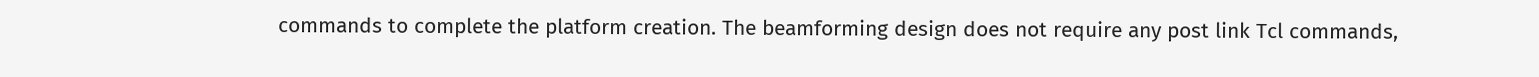commands to complete the platform creation. The beamforming design does not require any post link Tcl commands,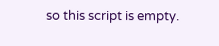so this script is empty.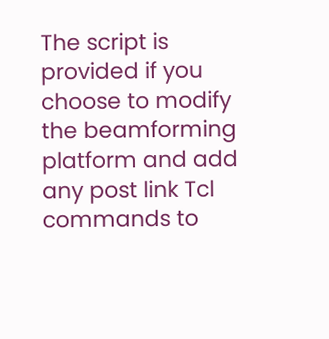The script is provided if you choose to modify the beamforming platform and add any post link Tcl commands to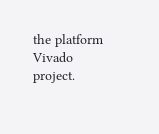the platform Vivado project.